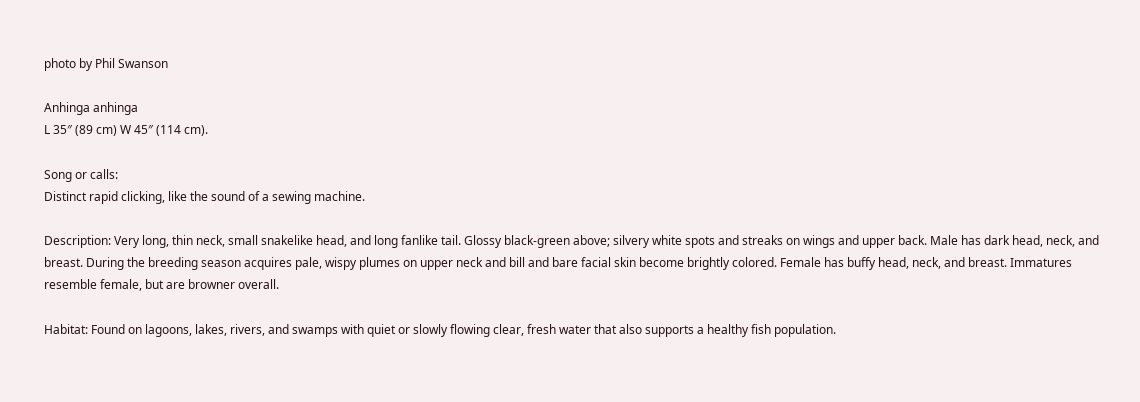photo by Phil Swanson

Anhinga anhinga
L 35″ (89 cm) W 45″ (114 cm).

Song or calls:
Distinct rapid clicking, like the sound of a sewing machine.

Description: Very long, thin neck, small snakelike head, and long fanlike tail. Glossy black-green above; silvery white spots and streaks on wings and upper back. Male has dark head, neck, and breast. During the breeding season acquires pale, wispy plumes on upper neck and bill and bare facial skin become brightly colored. Female has buffy head, neck, and breast. Immatures resemble female, but are browner overall.

Habitat: Found on lagoons, lakes, rivers, and swamps with quiet or slowly flowing clear, fresh water that also supports a healthy fish population.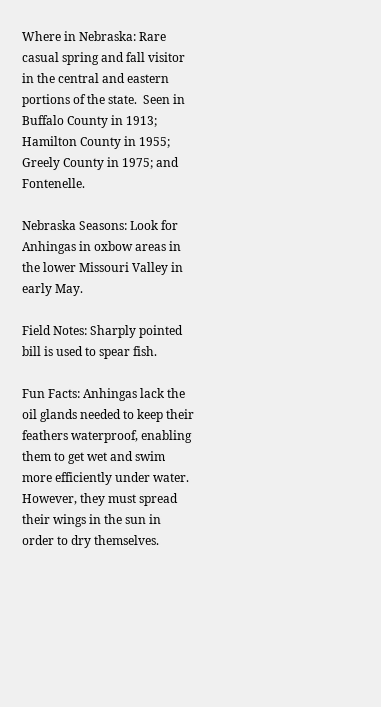Where in Nebraska: Rare casual spring and fall visitor in the central and eastern portions of the state.  Seen in Buffalo County in 1913; Hamilton County in 1955; Greely County in 1975; and Fontenelle.

Nebraska Seasons: Look for Anhingas in oxbow areas in the lower Missouri Valley in early May.

Field Notes: Sharply pointed bill is used to spear fish.

Fun Facts: Anhingas lack the oil glands needed to keep their feathers waterproof, enabling them to get wet and swim more efficiently under water. However, they must spread their wings in the sun in order to dry themselves.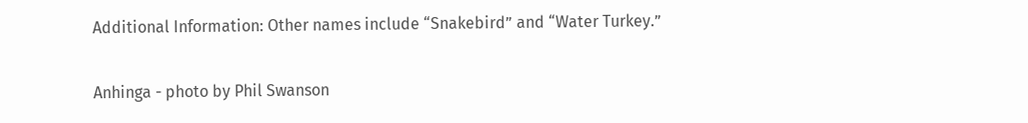Additional Information: Other names include “Snakebird” and “Water Turkey.”

Anhinga - photo by Phil Swanson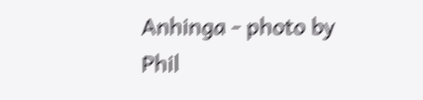Anhinga - photo by Phil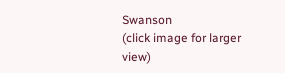Swanson
(click image for larger view)